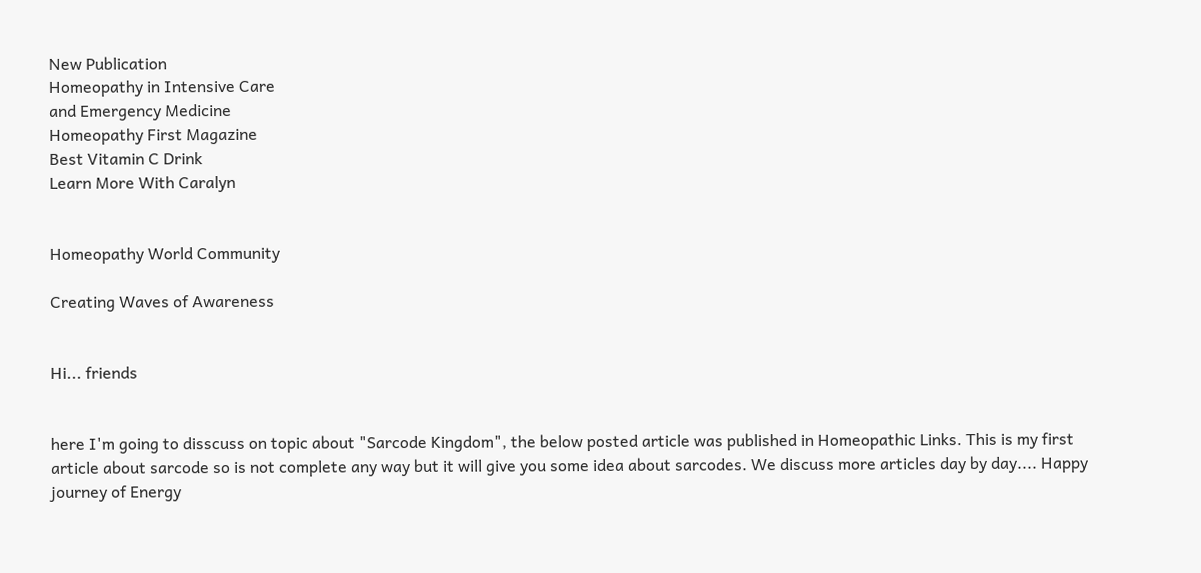New Publication
Homeopathy in Intensive Care
and Emergency Medicine
Homeopathy First Magazine
Best Vitamin C Drink
Learn More With Caralyn


Homeopathy World Community

Creating Waves of Awareness


Hi... friends


here I'm going to disscuss on topic about "Sarcode Kingdom", the below posted article was published in Homeopathic Links. This is my first article about sarcode so is not complete any way but it will give you some idea about sarcodes. We discuss more articles day by day.... Happy journey of Energy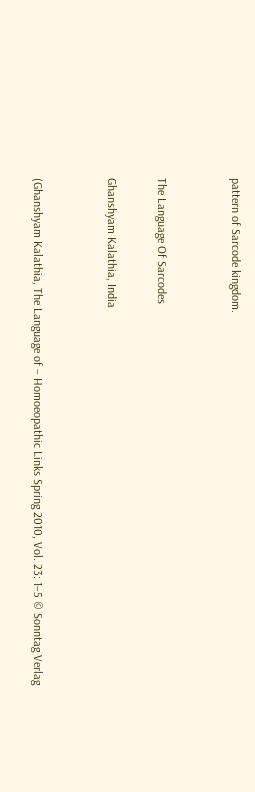pattern of Sarcode kingdom.


The Language Of Sarcodes

Ghanshyam Kalathia, India


(Ghanshyam Kalathia, The Language of – Homoeopathic Links Spring 2010, Vol. 23: 1–5 © Sonntag Verlag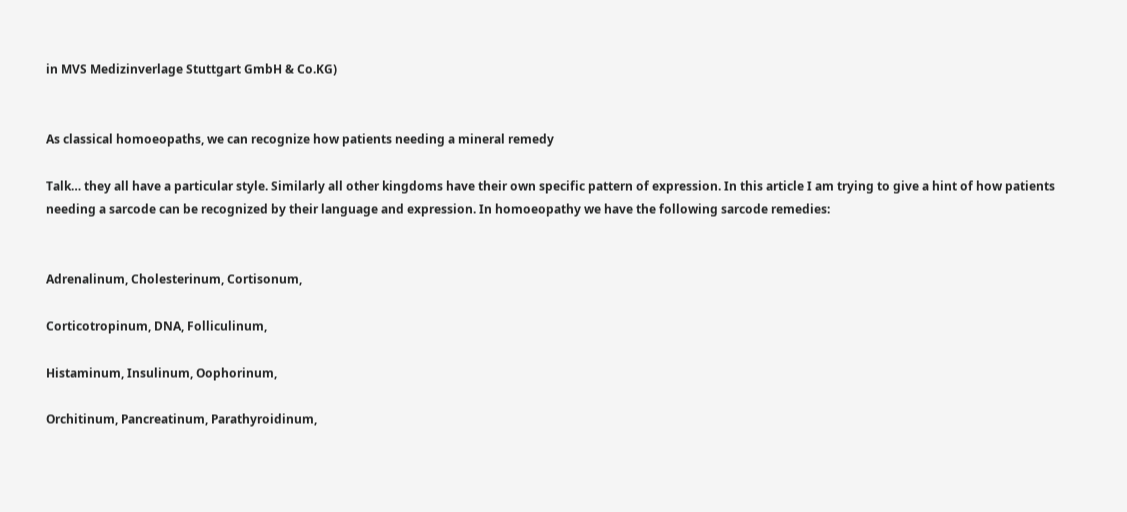in MVS Medizinverlage Stuttgart GmbH & Co.KG)


As classical homoeopaths, we can recognize how patients needing a mineral remedy

Talk… they all have a particular style. Similarly all other kingdoms have their own specific pattern of expression. In this article I am trying to give a hint of how patients needing a sarcode can be recognized by their language and expression. In homoeopathy we have the following sarcode remedies:


Adrenalinum, Cholesterinum, Cortisonum,

Corticotropinum, DNA, Folliculinum,

Histaminum, Insulinum, Oophorinum,

Orchitinum, Pancreatinum, Parathyroidinum,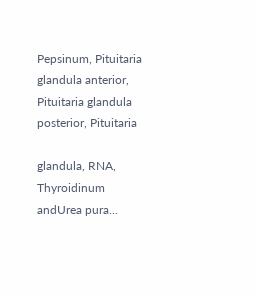Pepsinum, Pituitaria glandula anterior, Pituitaria glandula posterior, Pituitaria

glandula, RNA, Thyroidinum andUrea pura...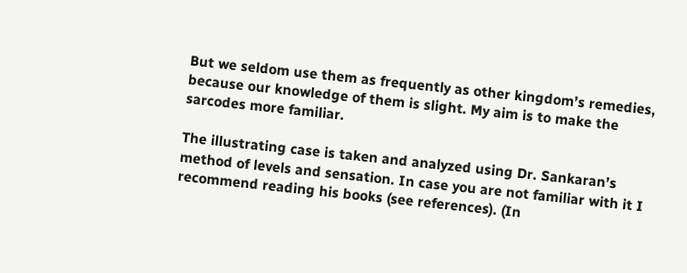But we seldom use them as frequently as other kingdom’s remedies, because our knowledge of them is slight. My aim is to make the sarcodes more familiar.

The illustrating case is taken and analyzed using Dr. Sankaran’s method of levels and sensation. In case you are not familiar with it I recommend reading his books (see references). (In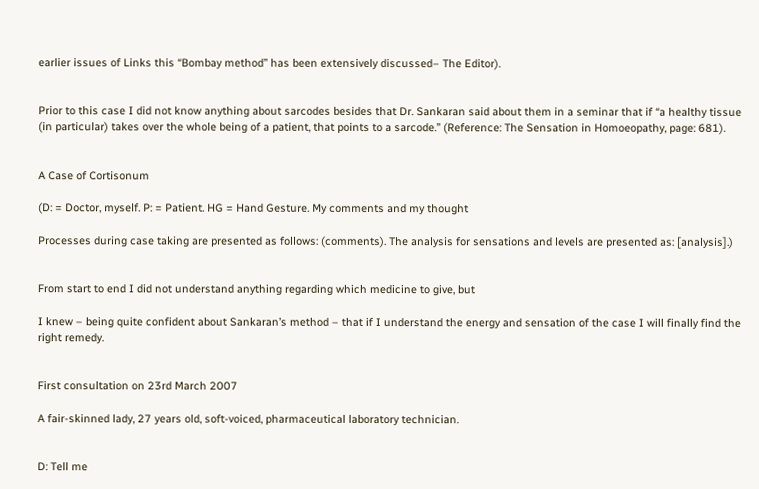earlier issues of Links this “Bombay method” has been extensively discussed– The Editor).


Prior to this case I did not know anything about sarcodes besides that Dr. Sankaran said about them in a seminar that if “a healthy tissue (in particular) takes over the whole being of a patient, that points to a sarcode.” (Reference: The Sensation in Homoeopathy, page: 681).


A Case of Cortisonum

(D: = Doctor, myself. P: = Patient. HG = Hand Gesture. My comments and my thought

Processes during case taking are presented as follows: (comments). The analysis for sensations and levels are presented as: [analysis].)


From start to end I did not understand anything regarding which medicine to give, but

I knew – being quite confident about Sankaran’s method – that if I understand the energy and sensation of the case I will finally find the right remedy.


First consultation on 23rd March 2007

A fair-skinned lady, 27 years old, soft-voiced, pharmaceutical laboratory technician.


D: Tell me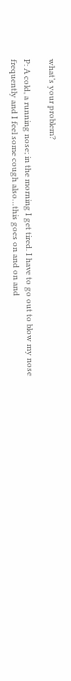what’s your problem?

P: A cold, a running nose; in the morning I get tired. I have to go out to blow my nose frequently and I feel some cough also…this goes on and on and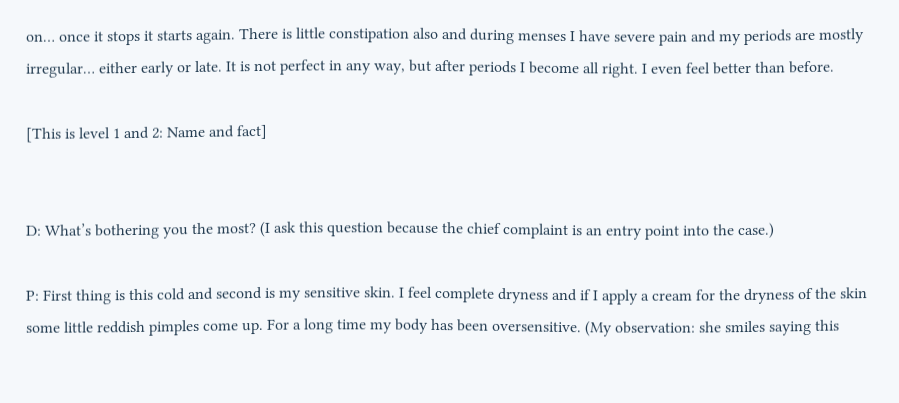on… once it stops it starts again. There is little constipation also and during menses I have severe pain and my periods are mostly irregular… either early or late. It is not perfect in any way, but after periods I become all right. I even feel better than before.

[This is level 1 and 2: Name and fact]


D: What’s bothering you the most? (I ask this question because the chief complaint is an entry point into the case.)

P: First thing is this cold and second is my sensitive skin. I feel complete dryness and if I apply a cream for the dryness of the skin some little reddish pimples come up. For a long time my body has been oversensitive. (My observation: she smiles saying this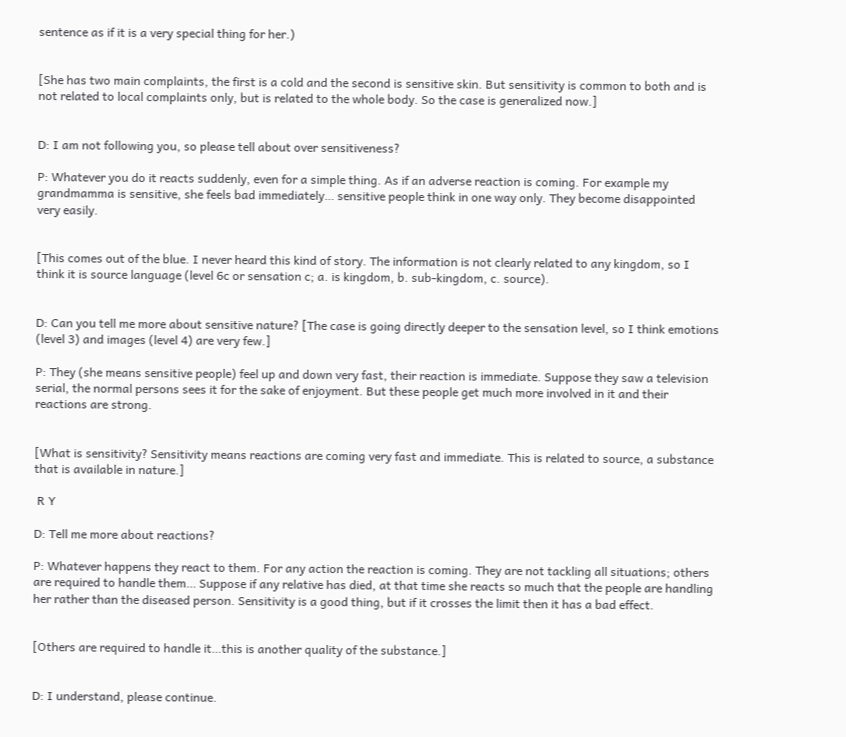sentence as if it is a very special thing for her.)


[She has two main complaints, the first is a cold and the second is sensitive skin. But sensitivity is common to both and is not related to local complaints only, but is related to the whole body. So the case is generalized now.]


D: I am not following you, so please tell about over sensitiveness?

P: Whatever you do it reacts suddenly, even for a simple thing. As if an adverse reaction is coming. For example my grandmamma is sensitive, she feels bad immediately… sensitive people think in one way only. They become disappointed very easily.


[This comes out of the blue. I never heard this kind of story. The information is not clearly related to any kingdom, so I think it is source language (level 6c or sensation c; a. is kingdom, b. sub-kingdom, c. source).


D: Can you tell me more about sensitive nature? [The case is going directly deeper to the sensation level, so I think emotions (level 3) and images (level 4) are very few.]

P: They (she means sensitive people) feel up and down very fast, their reaction is immediate. Suppose they saw a television serial, the normal persons sees it for the sake of enjoyment. But these people get much more involved in it and their reactions are strong.


[What is sensitivity? Sensitivity means reactions are coming very fast and immediate. This is related to source, a substance that is available in nature.]

 R Y

D: Tell me more about reactions?

P: Whatever happens they react to them. For any action the reaction is coming. They are not tackling all situations; others are required to handle them… Suppose if any relative has died, at that time she reacts so much that the people are handling her rather than the diseased person. Sensitivity is a good thing, but if it crosses the limit then it has a bad effect.


[Others are required to handle it…this is another quality of the substance.]


D: I understand, please continue.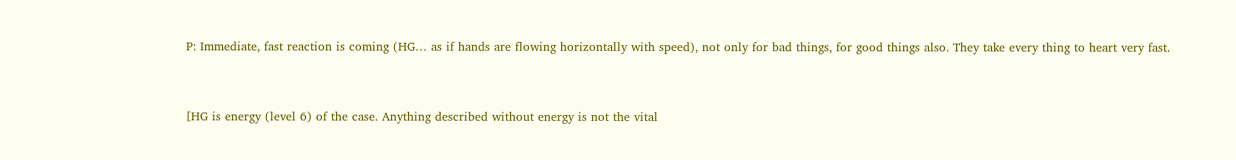P: Immediate, fast reaction is coming (HG… as if hands are flowing horizontally with speed), not only for bad things, for good things also. They take every thing to heart very fast.


[HG is energy (level 6) of the case. Anything described without energy is not the vital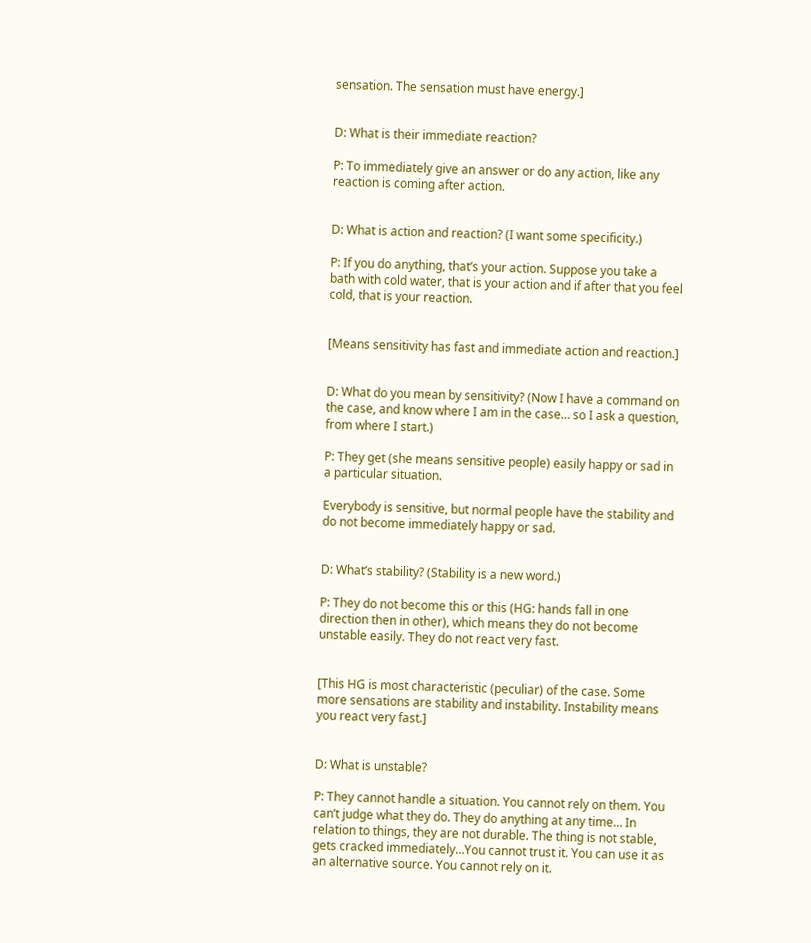sensation. The sensation must have energy.]


D: What is their immediate reaction?

P: To immediately give an answer or do any action, like any reaction is coming after action.


D: What is action and reaction? (I want some specificity.)

P: If you do anything, that’s your action. Suppose you take a bath with cold water, that is your action and if after that you feel cold, that is your reaction.


[Means sensitivity has fast and immediate action and reaction.]


D: What do you mean by sensitivity? (Now I have a command on the case, and know where I am in the case… so I ask a question, from where I start.)

P: They get (she means sensitive people) easily happy or sad in a particular situation.

Everybody is sensitive, but normal people have the stability and do not become immediately happy or sad.


D: What’s stability? (Stability is a new word.)

P: They do not become this or this (HG: hands fall in one direction then in other), which means they do not become unstable easily. They do not react very fast.


[This HG is most characteristic (peculiar) of the case. Some more sensations are stability and instability. Instability means you react very fast.]


D: What is unstable?

P: They cannot handle a situation. You cannot rely on them. You can’t judge what they do. They do anything at any time… In relation to things, they are not durable. The thing is not stable, gets cracked immediately…You cannot trust it. You can use it as an alternative source. You cannot rely on it.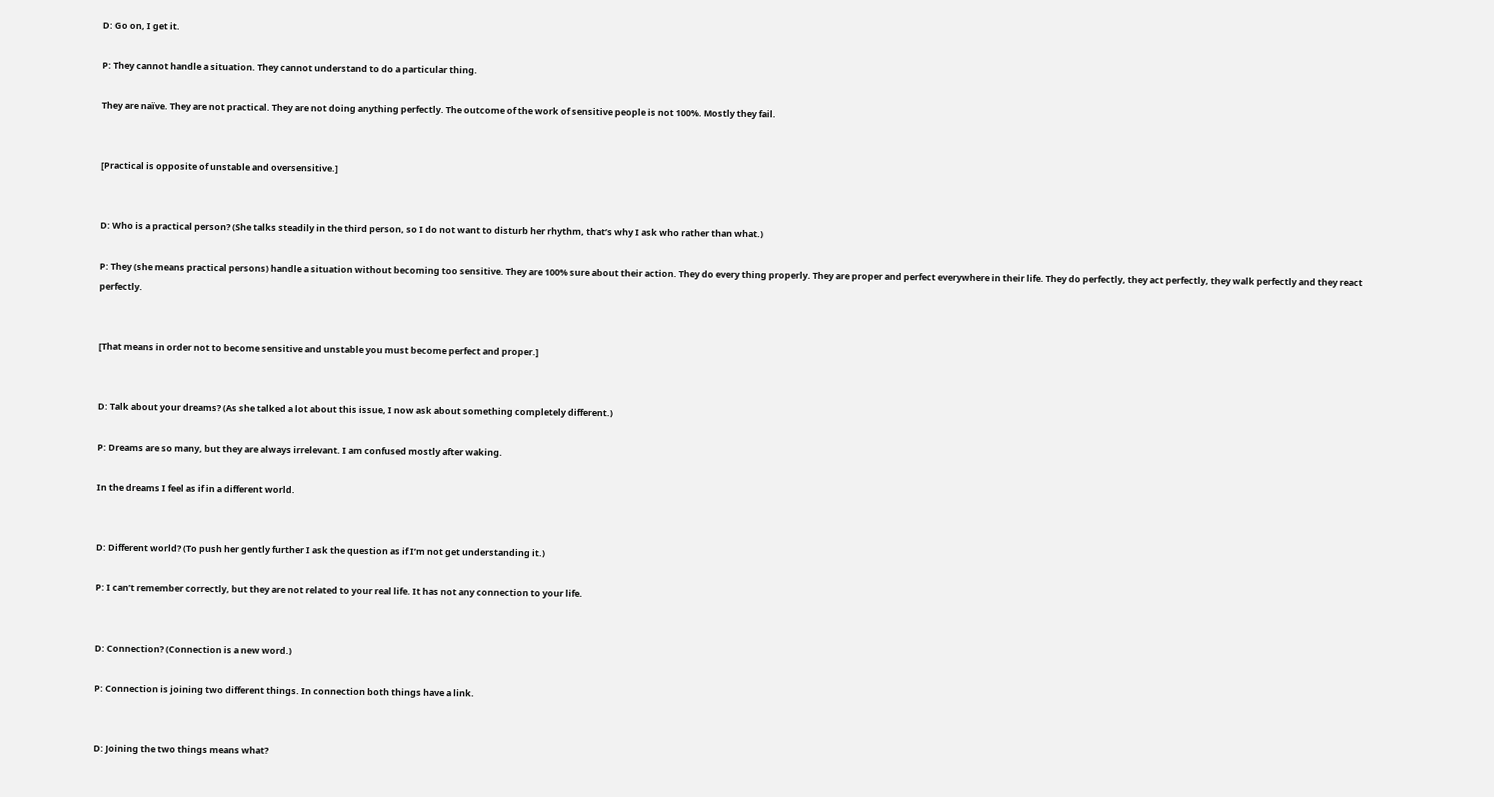D: Go on, I get it.

P: They cannot handle a situation. They cannot understand to do a particular thing.

They are naïve. They are not practical. They are not doing anything perfectly. The outcome of the work of sensitive people is not 100%. Mostly they fail.


[Practical is opposite of unstable and oversensitive.]


D: Who is a practical person? (She talks steadily in the third person, so I do not want to disturb her rhythm, that’s why I ask who rather than what.)

P: They (she means practical persons) handle a situation without becoming too sensitive. They are 100% sure about their action. They do every thing properly. They are proper and perfect everywhere in their life. They do perfectly, they act perfectly, they walk perfectly and they react perfectly.


[That means in order not to become sensitive and unstable you must become perfect and proper.]


D: Talk about your dreams? (As she talked a lot about this issue, I now ask about something completely different.)

P: Dreams are so many, but they are always irrelevant. I am confused mostly after waking.

In the dreams I feel as if in a different world.


D: Different world? (To push her gently further I ask the question as if I’m not get understanding it.)

P: I can’t remember correctly, but they are not related to your real life. It has not any connection to your life.


D: Connection? (Connection is a new word.)

P: Connection is joining two different things. In connection both things have a link.


D: Joining the two things means what?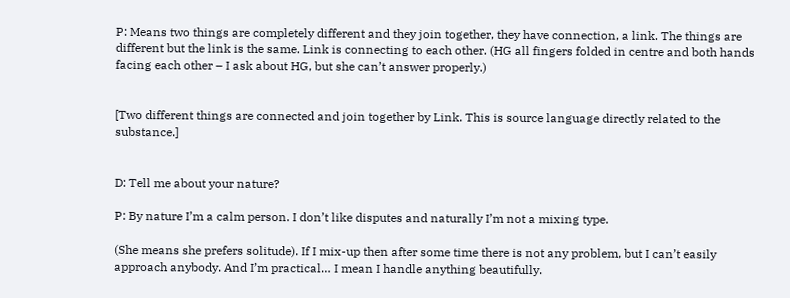P: Means two things are completely different and they join together, they have connection, a link. The things are different but the link is the same. Link is connecting to each other. (HG all fingers folded in centre and both hands facing each other – I ask about HG, but she can’t answer properly.)


[Two different things are connected and join together by Link. This is source language directly related to the substance.]


D: Tell me about your nature?

P: By nature I’m a calm person. I don’t like disputes and naturally I’m not a mixing type.

(She means she prefers solitude). If I mix-up then after some time there is not any problem, but I can’t easily approach anybody. And I’m practical… I mean I handle anything beautifully.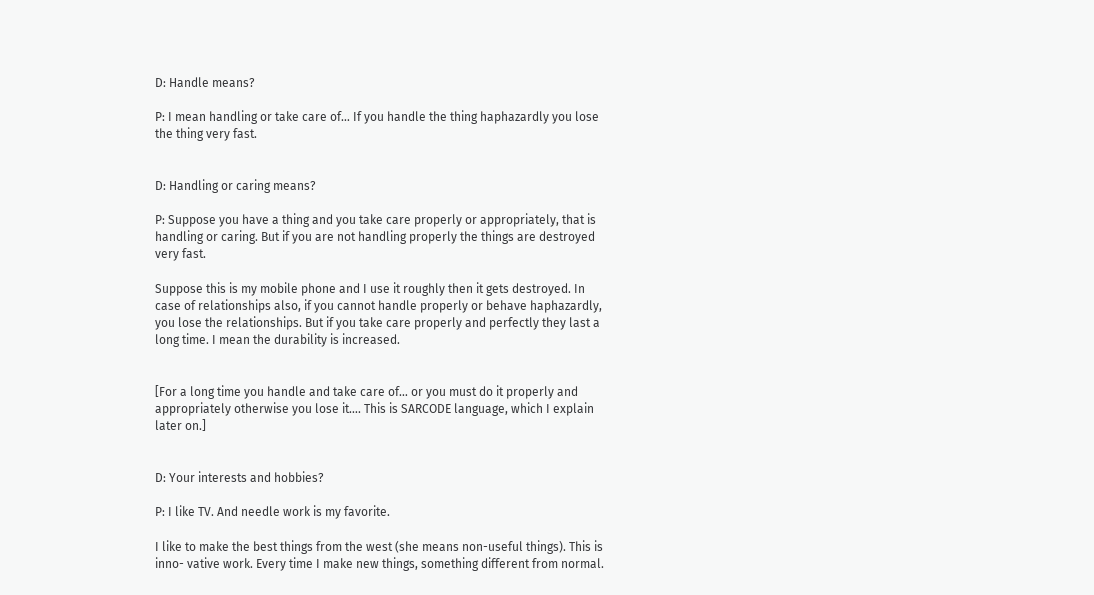D: Handle means?

P: I mean handling or take care of… If you handle the thing haphazardly you lose the thing very fast.


D: Handling or caring means?

P: Suppose you have a thing and you take care properly or appropriately, that is handling or caring. But if you are not handling properly the things are destroyed very fast.

Suppose this is my mobile phone and I use it roughly then it gets destroyed. In case of relationships also, if you cannot handle properly or behave haphazardly, you lose the relationships. But if you take care properly and perfectly they last a long time. I mean the durability is increased.


[For a long time you handle and take care of… or you must do it properly and appropriately otherwise you lose it…. This is SARCODE language, which I explain later on.]


D: Your interests and hobbies?

P: I like TV. And needle work is my favorite.

I like to make the best things from the west (she means non-useful things). This is inno- vative work. Every time I make new things, something different from normal.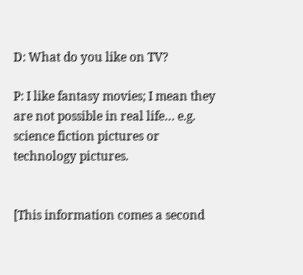D: What do you like on TV?

P: I like fantasy movies; I mean they are not possible in real life… e.g. science fiction pictures or technology pictures.


[This information comes a second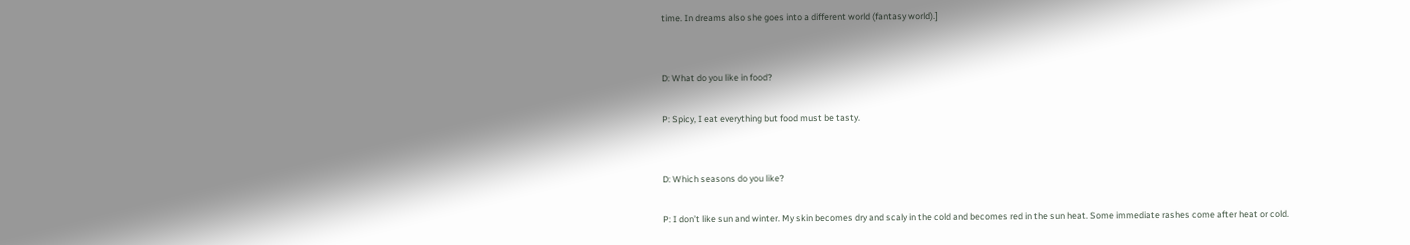time. In dreams also she goes into a different world (fantasy world).]


D: What do you like in food?

P: Spicy, I eat everything but food must be tasty.


D: Which seasons do you like?

P: I don’t like sun and winter. My skin becomes dry and scaly in the cold and becomes red in the sun heat. Some immediate rashes come after heat or cold.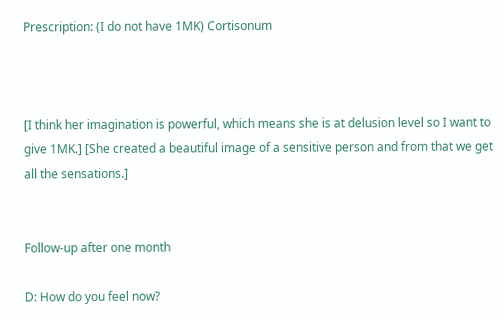Prescription: (I do not have 1MK) Cortisonum



[I think her imagination is powerful, which means she is at delusion level so I want to give 1MK.] [She created a beautiful image of a sensitive person and from that we get all the sensations.]


Follow-up after one month

D: How do you feel now?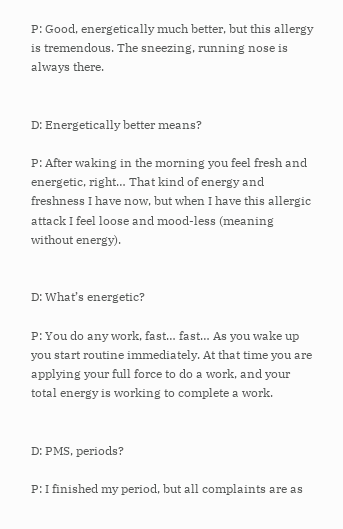P: Good, energetically much better, but this allergy is tremendous. The sneezing, running nose is always there.


D: Energetically better means?

P: After waking in the morning you feel fresh and energetic, right… That kind of energy and freshness I have now, but when I have this allergic attack I feel loose and mood-less (meaning without energy).


D: What’s energetic?

P: You do any work, fast… fast… As you wake up you start routine immediately. At that time you are applying your full force to do a work, and your total energy is working to complete a work.


D: PMS, periods?

P: I finished my period, but all complaints are as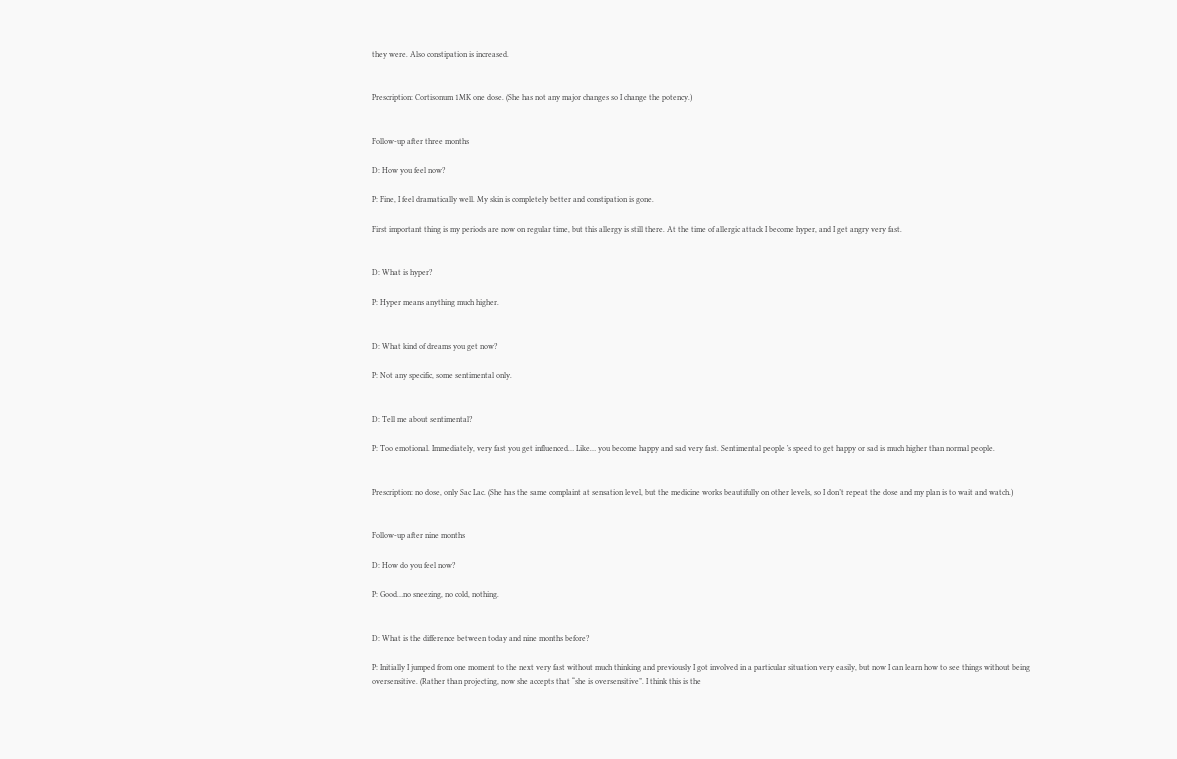they were. Also constipation is increased.


Prescription: Cortisonum 1MK one dose. (She has not any major changes so I change the potency.)


Follow-up after three months

D: How you feel now?

P: Fine, I feel dramatically well. My skin is completely better and constipation is gone.

First important thing is my periods are now on regular time, but this allergy is still there. At the time of allergic attack I become hyper, and I get angry very fast.


D: What is hyper?

P: Hyper means anything much higher.


D: What kind of dreams you get now?

P: Not any specific, some sentimental only.


D: Tell me about sentimental?

P: Too emotional. Immediately, very fast you get influenced… Like… you become happy and sad very fast. Sentimental people ʼs speed to get happy or sad is much higher than normal people.


Prescription: no dose, only Sac Lac. (She has the same complaint at sensation level, but the medicine works beautifully on other levels, so I don’t repeat the dose and my plan is to wait and watch.)


Follow-up after nine months

D: How do you feel now?

P: Good…no sneezing, no cold, nothing.


D: What is the difference between today and nine months before?

P: Initially I jumped from one moment to the next very fast without much thinking and previously I got involved in a particular situation very easily, but now I can learn how to see things without being oversensitive. (Rather than projecting, now she accepts that “she is oversensitive”. I think this is the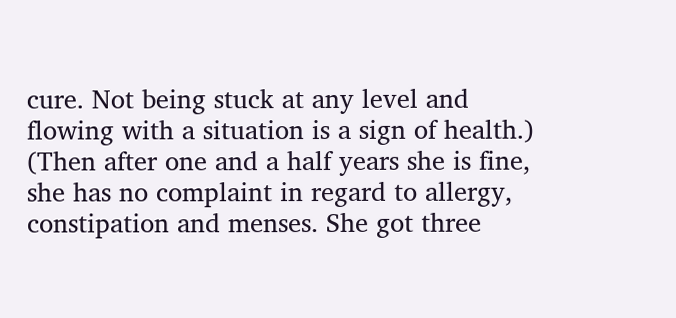cure. Not being stuck at any level and flowing with a situation is a sign of health.) (Then after one and a half years she is fine, she has no complaint in regard to allergy, constipation and menses. She got three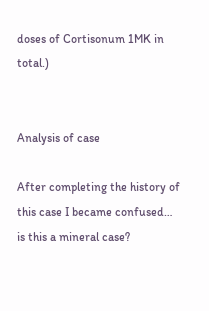doses of Cortisonum 1MK in total.)


Analysis of case

After completing the history of this case I became confused… is this a mineral case?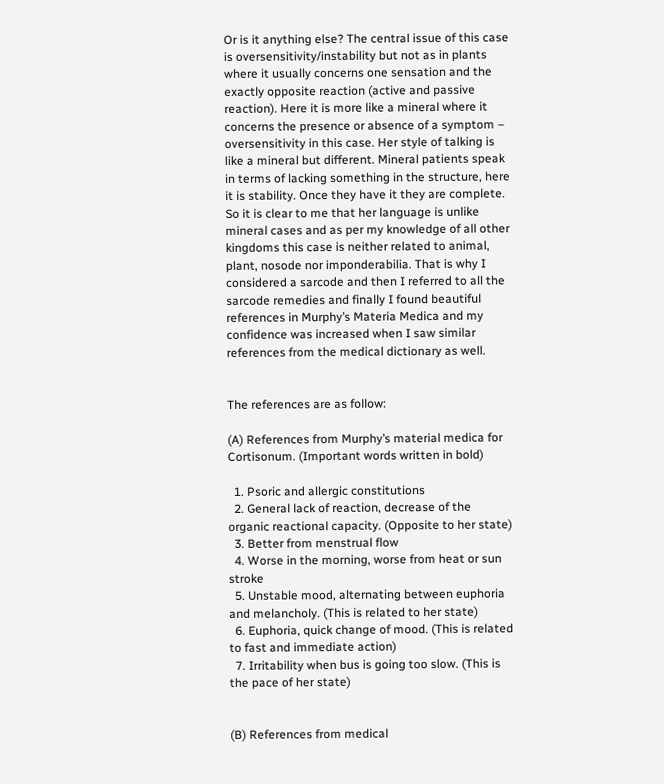Or is it anything else? The central issue of this case is oversensitivity/instability but not as in plants where it usually concerns one sensation and the exactly opposite reaction (active and passive reaction). Here it is more like a mineral where it concerns the presence or absence of a symptom – oversensitivity in this case. Her style of talking is like a mineral but different. Mineral patients speak in terms of lacking something in the structure, here it is stability. Once they have it they are complete. So it is clear to me that her language is unlike mineral cases and as per my knowledge of all other kingdoms this case is neither related to animal, plant, nosode nor imponderabilia. That is why I considered a sarcode and then I referred to all the sarcode remedies and finally I found beautiful references in Murphy’s Materia Medica and my confidence was increased when I saw similar references from the medical dictionary as well.


The references are as follow:

(A) References from Murphy’s material medica for Cortisonum. (Important words written in bold)

  1. Psoric and allergic constitutions
  2. General lack of reaction, decrease of the organic reactional capacity. (Opposite to her state)
  3. Better from menstrual flow
  4. Worse in the morning, worse from heat or sun stroke
  5. Unstable mood, alternating between euphoria and melancholy. (This is related to her state)
  6. Euphoria, quick change of mood. (This is related to fast and immediate action)
  7. Irritability when bus is going too slow. (This is the pace of her state)


(B) References from medical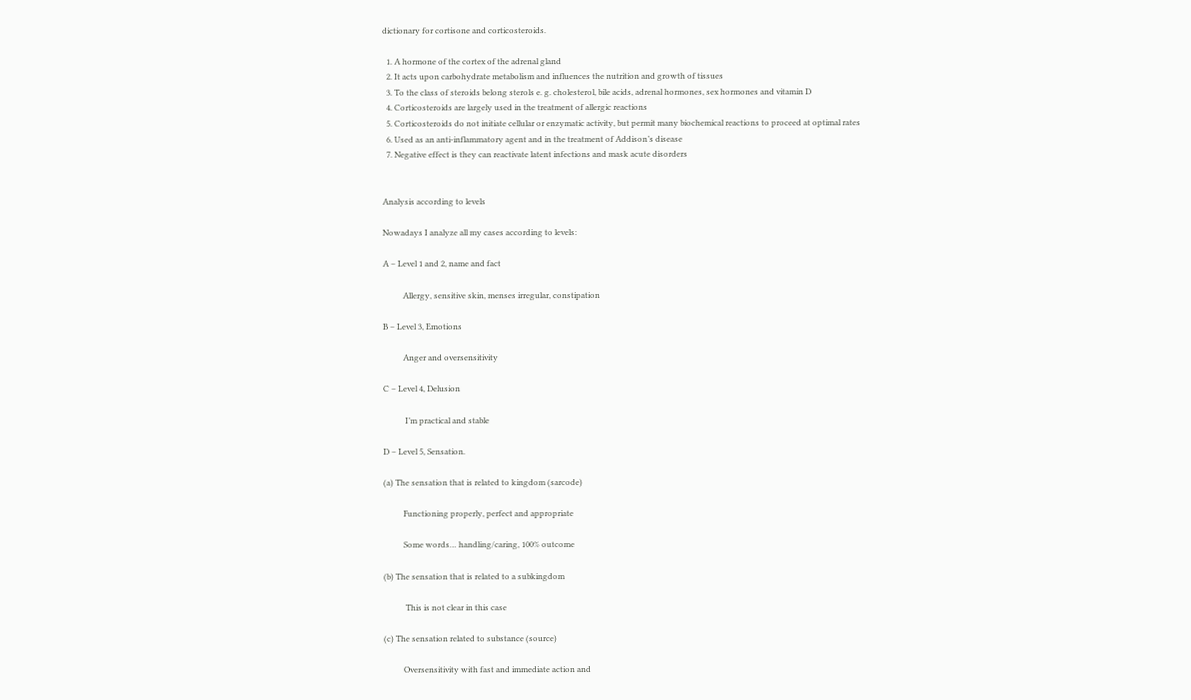dictionary for cortisone and corticosteroids.

  1. A hormone of the cortex of the adrenal gland
  2. It acts upon carbohydrate metabolism and influences the nutrition and growth of tissues
  3. To the class of steroids belong sterols e. g. cholesterol, bile acids, adrenal hormones, sex hormones and vitamin D
  4. Corticosteroids are largely used in the treatment of allergic reactions
  5. Corticosteroids do not initiate cellular or enzymatic activity, but permit many biochemical reactions to proceed at optimal rates
  6. Used as an anti-inflammatory agent and in the treatment of Addison’s disease
  7. Negative effect is they can reactivate latent infections and mask acute disorders


Analysis according to levels

Nowadays I analyze all my cases according to levels:

A – Level 1 and 2, name and fact

          Allergy, sensitive skin, menses irregular, constipation

B – Level 3, Emotions

          Anger and oversensitivity

C – Level 4, Delusion

           I’m practical and stable

D – Level 5, Sensation.

(a) The sensation that is related to kingdom (sarcode)

          Functioning properly, perfect and appropriate

          Some words… handling/caring, 100% outcome

(b) The sensation that is related to a subkingdom

           This is not clear in this case

(c) The sensation related to substance (source)

          Oversensitivity with fast and immediate action and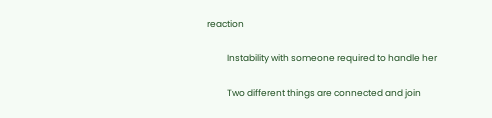reaction

          Instability with someone required to handle her

          Two different things are connected and join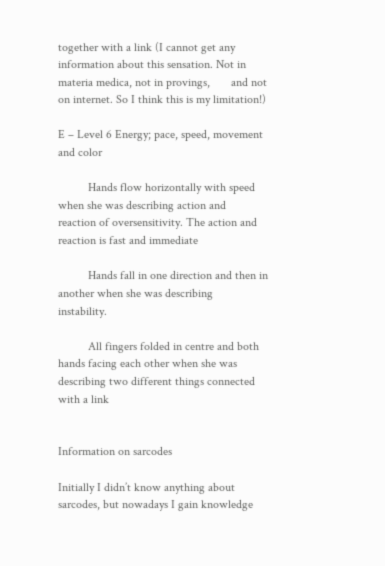together with a link (I cannot get any information about this sensation. Not in materia medica, not in provings,       and not on internet. So I think this is my limitation!)

E – Level 6 Energy; pace, speed, movement and color

          Hands flow horizontally with speed when she was describing action and        reaction of oversensitivity. The action and reaction is fast and immediate

          Hands fall in one direction and then in another when she was describing         instability.

          All fingers folded in centre and both hands facing each other when she was    describing two different things connected with a link


Information on sarcodes

Initially I didn’t know anything about sarcodes, but nowadays I gain knowledge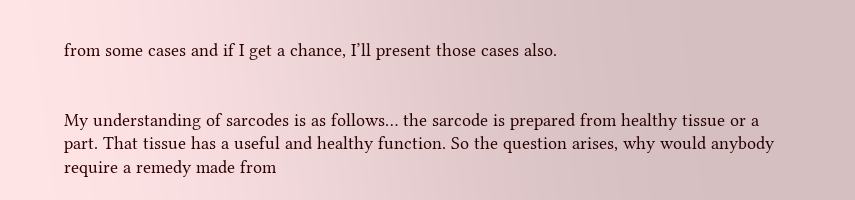from some cases and if I get a chance, I’ll present those cases also.


My understanding of sarcodes is as follows… the sarcode is prepared from healthy tissue or a part. That tissue has a useful and healthy function. So the question arises, why would anybody require a remedy made from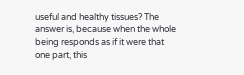useful and healthy tissues? The answer is, because when the whole being responds as if it were that one part, this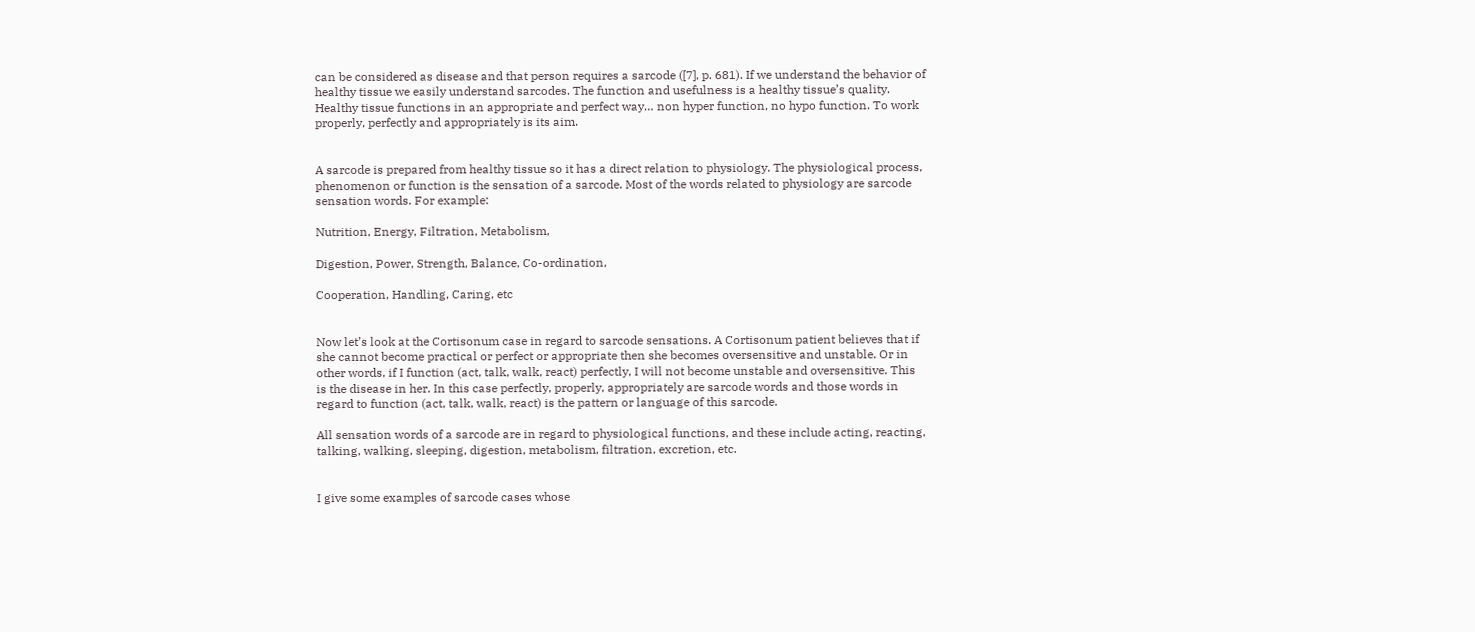can be considered as disease and that person requires a sarcode ([7], p. 681). If we understand the behavior of healthy tissue we easily understand sarcodes. The function and usefulness is a healthy tissue’s quality. Healthy tissue functions in an appropriate and perfect way… non hyper function, no hypo function. To work properly, perfectly and appropriately is its aim.


A sarcode is prepared from healthy tissue so it has a direct relation to physiology. The physiological process, phenomenon or function is the sensation of a sarcode. Most of the words related to physiology are sarcode sensation words. For example:

Nutrition, Energy, Filtration, Metabolism,

Digestion, Power, Strength, Balance, Co-ordination,

Cooperation, Handling, Caring, etc


Now let’s look at the Cortisonum case in regard to sarcode sensations. A Cortisonum patient believes that if she cannot become practical or perfect or appropriate then she becomes oversensitive and unstable. Or in other words, if I function (act, talk, walk, react) perfectly, I will not become unstable and oversensitive. This is the disease in her. In this case perfectly, properly, appropriately are sarcode words and those words in regard to function (act, talk, walk, react) is the pattern or language of this sarcode.

All sensation words of a sarcode are in regard to physiological functions, and these include acting, reacting, talking, walking, sleeping, digestion, metabolism, filtration, excretion, etc.


I give some examples of sarcode cases whose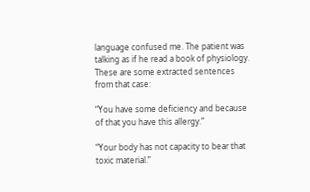language confused me. The patient was talking as if he read a book of physiology. These are some extracted sentences from that case:

“You have some deficiency and because of that you have this allergy.”

“Your body has not capacity to bear that toxic material.”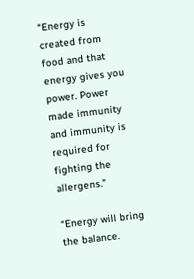“Energy is created from food and that energy gives you power. Power made immunity and immunity is required for fighting the allergens.”

“Energy will bring the balance.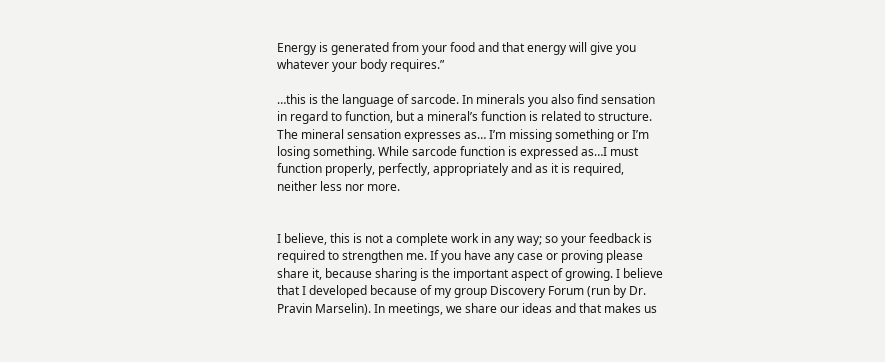Energy is generated from your food and that energy will give you whatever your body requires.”

…this is the language of sarcode. In minerals you also find sensation in regard to function, but a mineral’s function is related to structure. The mineral sensation expresses as… I’m missing something or I’m losing something. While sarcode function is expressed as…I must function properly, perfectly, appropriately and as it is required, neither less nor more.


I believe, this is not a complete work in any way; so your feedback is required to strengthen me. If you have any case or proving please share it, because sharing is the important aspect of growing. I believe that I developed because of my group Discovery Forum (run by Dr. Pravin Marselin). In meetings, we share our ideas and that makes us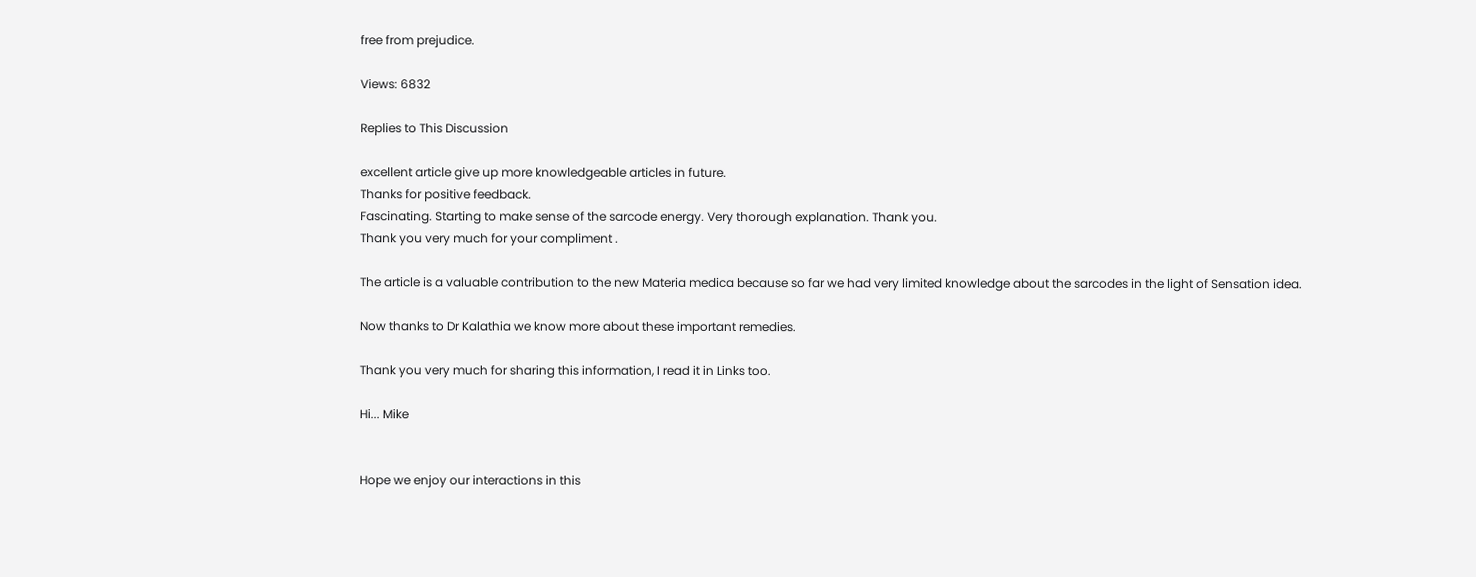free from prejudice.

Views: 6832

Replies to This Discussion

excellent article give up more knowledgeable articles in future.
Thanks for positive feedback.
Fascinating. Starting to make sense of the sarcode energy. Very thorough explanation. Thank you.
Thank you very much for your compliment .

The article is a valuable contribution to the new Materia medica because so far we had very limited knowledge about the sarcodes in the light of Sensation idea.

Now thanks to Dr Kalathia we know more about these important remedies.

Thank you very much for sharing this information, I read it in Links too.

Hi... Mike


Hope we enjoy our interactions in this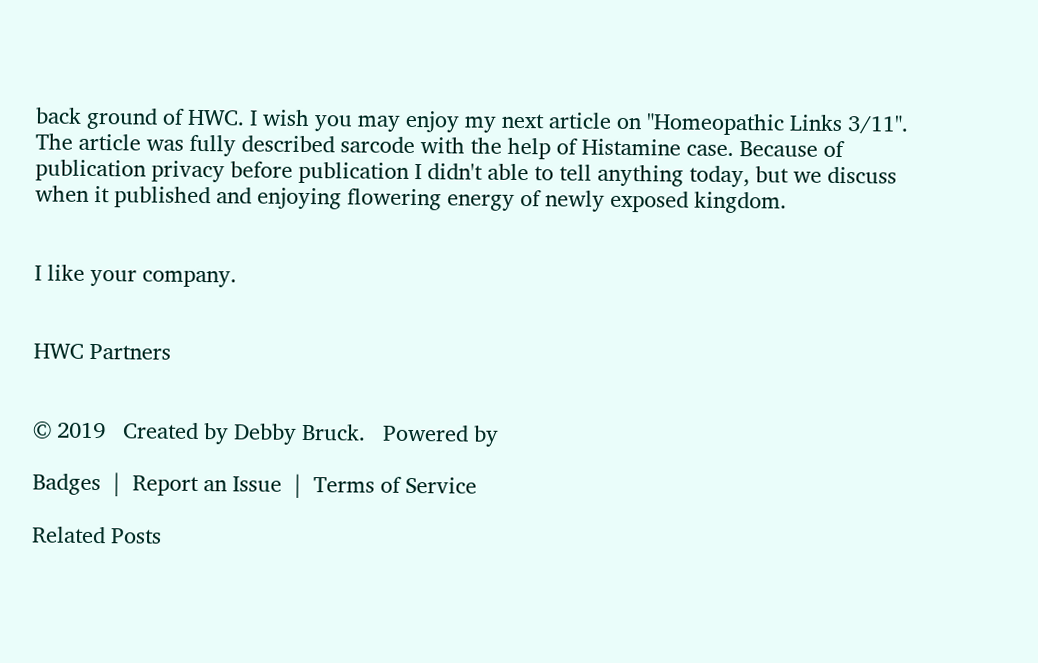back ground of HWC. I wish you may enjoy my next article on "Homeopathic Links 3/11". The article was fully described sarcode with the help of Histamine case. Because of publication privacy before publication I didn't able to tell anything today, but we discuss when it published and enjoying flowering energy of newly exposed kingdom.


I like your company.


HWC Partners


© 2019   Created by Debby Bruck.   Powered by

Badges  |  Report an Issue  |  Terms of Service

Related Posts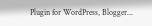Plugin for WordPress, Blogger...